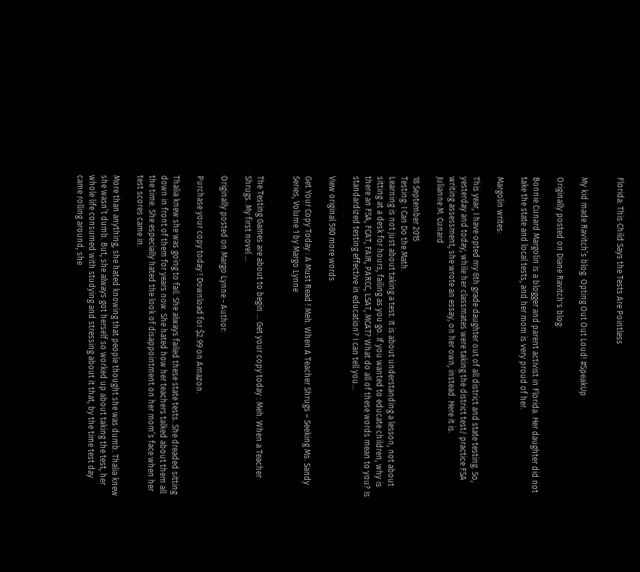Florida: This Child Says the Tests Are Pointless


My kid made Ravitch’s blog. Opting Out Out Loud! #SpeakUp

Originally posted on Diane Ravitch's blog:

Bonnie Cunard Margolin is a blogger and parent activist in Florida. Her daughter did not take the state and local tests, and her mom is very proud of her.

Margolin writes:

This year, I have opted my 6th grade daughter out of all district and state testing. So, yesterday and today, while her classmates were taking the district test/ practice FSA writing assessment, she wrote an essay, on her own, instead. Here it is.
Julianne M. Cunard

18 September 2015
Testing: I Can Do the Math.
Learning is not just about taking a test. It is about understanding a lesson, not about sitting at a desk for hours, failing as you go. If you wanted to educate children, why is there an FSA, FCAT, FAIR, PARCC, LSAT, MCAT? What do all of these words mean to you? Is standardized testing effective in education? I can tell you…

View original 580 more words

Get Your Copy Today : A Must Read ! Meh. When A Teacher Shrugs – Seeking Ms. Sandy Series, Volume 1 by Margo Lynne


The Testing Games are about to begin … Get your copy today : Meh. When a Teacher Shrugs. My first novel …

Originally posted on Margo Lynne - Author:

Purchase your copy today ! Download for $2.99 on Amazon.

Thalia knew she was going to fail. She always failed these state tests. She dreaded sitting down in front of them for years now. She hated how her teachers talked about them all the time. She especially hated the look of disappointment on her mom’s face when her test scores came in.

More than anything, she hated knowing that people thought she was dumb. Thalia knew she wasn’t dumb. But, she always got herself so worked up about taking the test, her whole life consumed with studying and stressing about it that, by the time test day came rolling around, she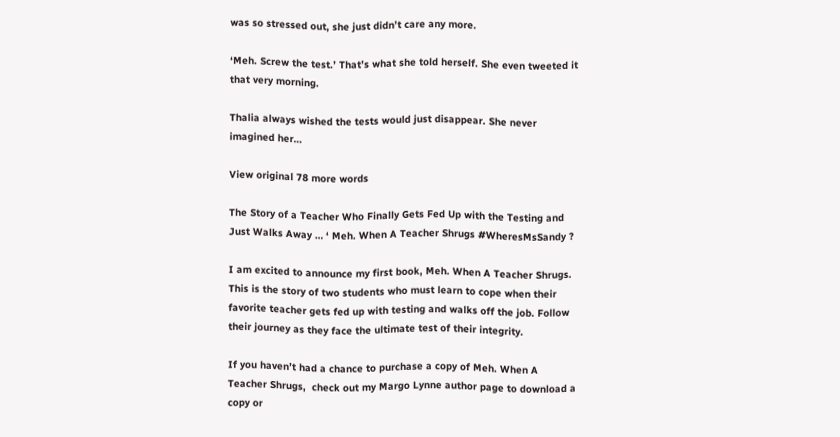was so stressed out, she just didn’t care any more.

‘Meh. Screw the test.’ That’s what she told herself. She even tweeted it that very morning.

Thalia always wished the tests would just disappear. She never imagined her…

View original 78 more words

The Story of a Teacher Who Finally Gets Fed Up with the Testing and Just Walks Away … ‘ Meh. When A Teacher Shrugs #WheresMsSandy ?

I am excited to announce my first book, Meh. When A Teacher Shrugs.  This is the story of two students who must learn to cope when their favorite teacher gets fed up with testing and walks off the job. Follow their journey as they face the ultimate test of their integrity.

If you haven’t had a chance to purchase a copy of Meh. When A Teacher Shrugs,  check out my Margo Lynne author page to download a copy or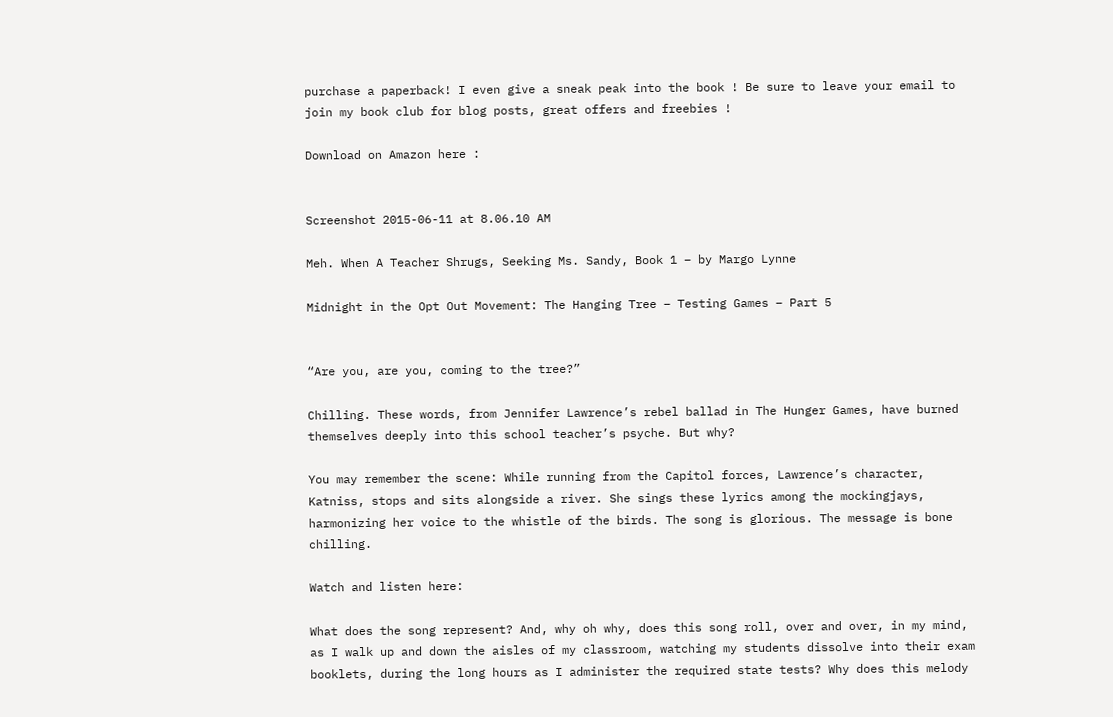purchase a paperback! I even give a sneak peak into the book ! Be sure to leave your email to join my book club for blog posts, great offers and freebies !

Download on Amazon here :


Screenshot 2015-06-11 at 8.06.10 AM

Meh. When A Teacher Shrugs, Seeking Ms. Sandy, Book 1 – by Margo Lynne

Midnight in the Opt Out Movement: The Hanging Tree – Testing Games – Part 5


“Are you, are you, coming to the tree?”

Chilling. These words, from Jennifer Lawrence’s rebel ballad in The Hunger Games, have burned themselves deeply into this school teacher’s psyche. But why?

You may remember the scene: While running from the Capitol forces, Lawrence’s character, Katniss, stops and sits alongside a river. She sings these lyrics among the mockingjays, harmonizing her voice to the whistle of the birds. The song is glorious. The message is bone chilling.

Watch and listen here:

What does the song represent? And, why oh why, does this song roll, over and over, in my mind, as I walk up and down the aisles of my classroom, watching my students dissolve into their exam booklets, during the long hours as I administer the required state tests? Why does this melody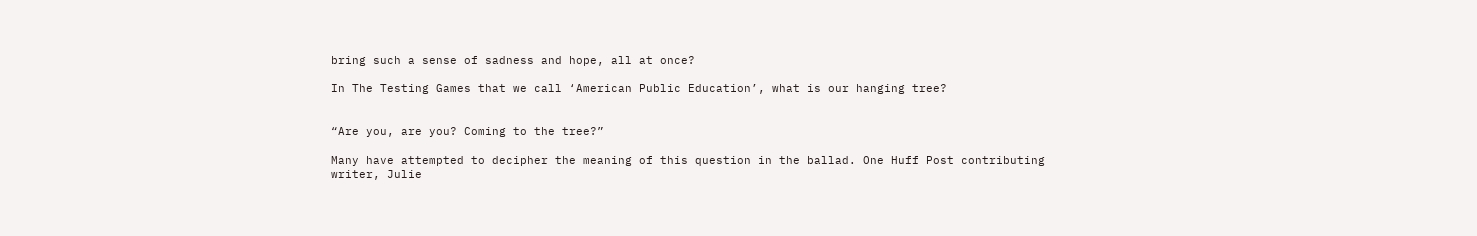bring such a sense of sadness and hope, all at once?

In The Testing Games that we call ‘American Public Education’, what is our hanging tree?


“Are you, are you? Coming to the tree?”

Many have attempted to decipher the meaning of this question in the ballad. One Huff Post contributing writer, Julie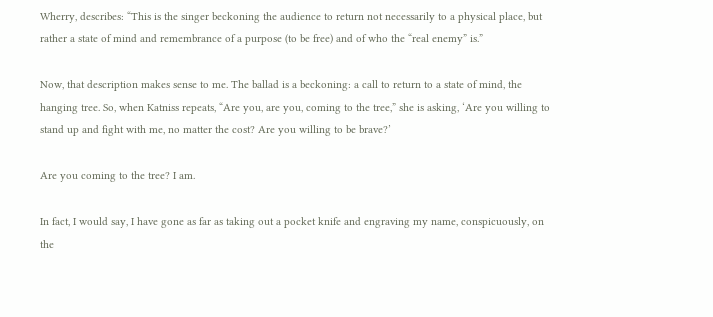Wherry, describes: “This is the singer beckoning the audience to return not necessarily to a physical place, but rather a state of mind and remembrance of a purpose (to be free) and of who the “real enemy” is.”

Now, that description makes sense to me. The ballad is a beckoning: a call to return to a state of mind, the hanging tree. So, when Katniss repeats, “Are you, are you, coming to the tree,” she is asking, ‘Are you willing to stand up and fight with me, no matter the cost? Are you willing to be brave?’

Are you coming to the tree? I am.

In fact, I would say, I have gone as far as taking out a pocket knife and engraving my name, conspicuously, on the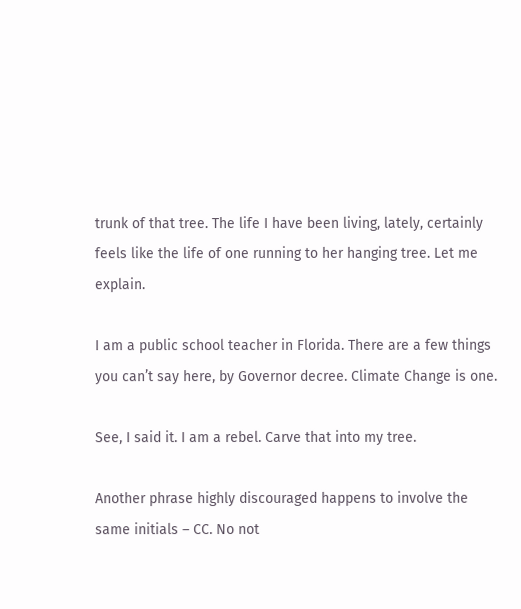trunk of that tree. The life I have been living, lately, certainly feels like the life of one running to her hanging tree. Let me explain.

I am a public school teacher in Florida. There are a few things you can’t say here, by Governor decree. Climate Change is one.

See, I said it. I am a rebel. Carve that into my tree.

Another phrase highly discouraged happens to involve the same initials – CC. No not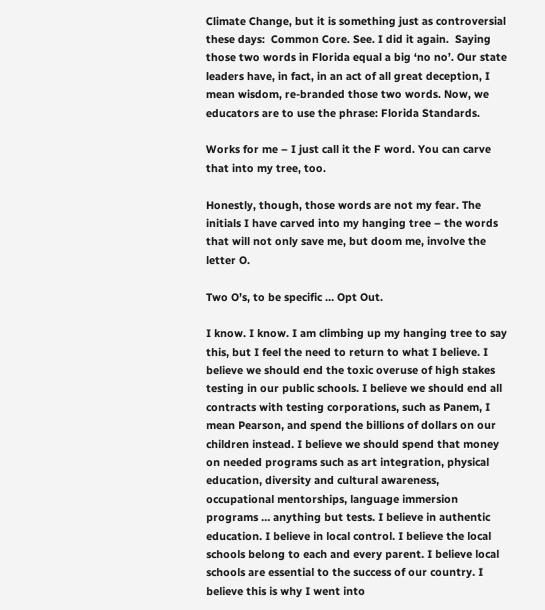Climate Change, but it is something just as controversial these days:  Common Core. See. I did it again.  Saying those two words in Florida equal a big ‘no no’. Our state leaders have, in fact, in an act of all great deception, I mean wisdom, re-branded those two words. Now, we educators are to use the phrase: Florida Standards.

Works for me – I just call it the F word. You can carve that into my tree, too.

Honestly, though, those words are not my fear. The initials I have carved into my hanging tree – the words that will not only save me, but doom me, involve the letter O.

Two O’s, to be specific … Opt Out.

I know. I know. I am climbing up my hanging tree to say this, but I feel the need to return to what I believe. I believe we should end the toxic overuse of high stakes testing in our public schools. I believe we should end all contracts with testing corporations, such as Panem, I mean Pearson, and spend the billions of dollars on our children instead. I believe we should spend that money on needed programs such as art integration, physical education, diversity and cultural awareness, occupational mentorships, language immersion programs … anything but tests. I believe in authentic education. I believe in local control. I believe the local schools belong to each and every parent. I believe local schools are essential to the success of our country. I believe this is why I went into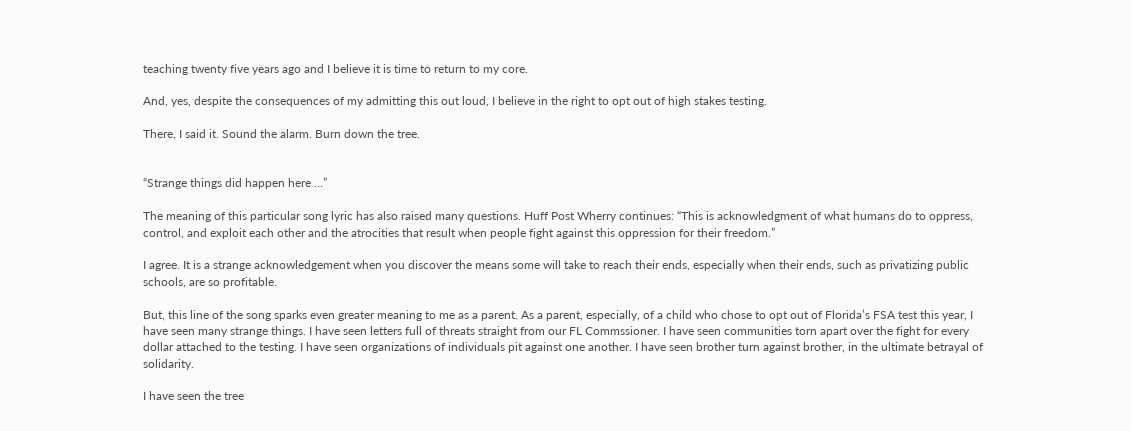teaching twenty five years ago and I believe it is time to return to my core.

And, yes, despite the consequences of my admitting this out loud, I believe in the right to opt out of high stakes testing.

There, I said it. Sound the alarm. Burn down the tree.


“Strange things did happen here …”

The meaning of this particular song lyric has also raised many questions. Huff Post Wherry continues: “This is acknowledgment of what humans do to oppress, control, and exploit each other and the atrocities that result when people fight against this oppression for their freedom.”

I agree. It is a strange acknowledgement when you discover the means some will take to reach their ends, especially when their ends, such as privatizing public schools, are so profitable.

But, this line of the song sparks even greater meaning to me as a parent. As a parent, especially, of a child who chose to opt out of Florida’s FSA test this year, I have seen many strange things. I have seen letters full of threats straight from our FL Commssioner. I have seen communities torn apart over the fight for every dollar attached to the testing. I have seen organizations of individuals pit against one another. I have seen brother turn against brother, in the ultimate betrayal of solidarity.

I have seen the tree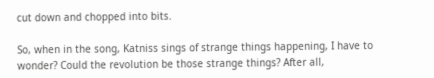cut down and chopped into bits.

So, when in the song, Katniss sings of strange things happening, I have to wonder? Could the revolution be those strange things? After all,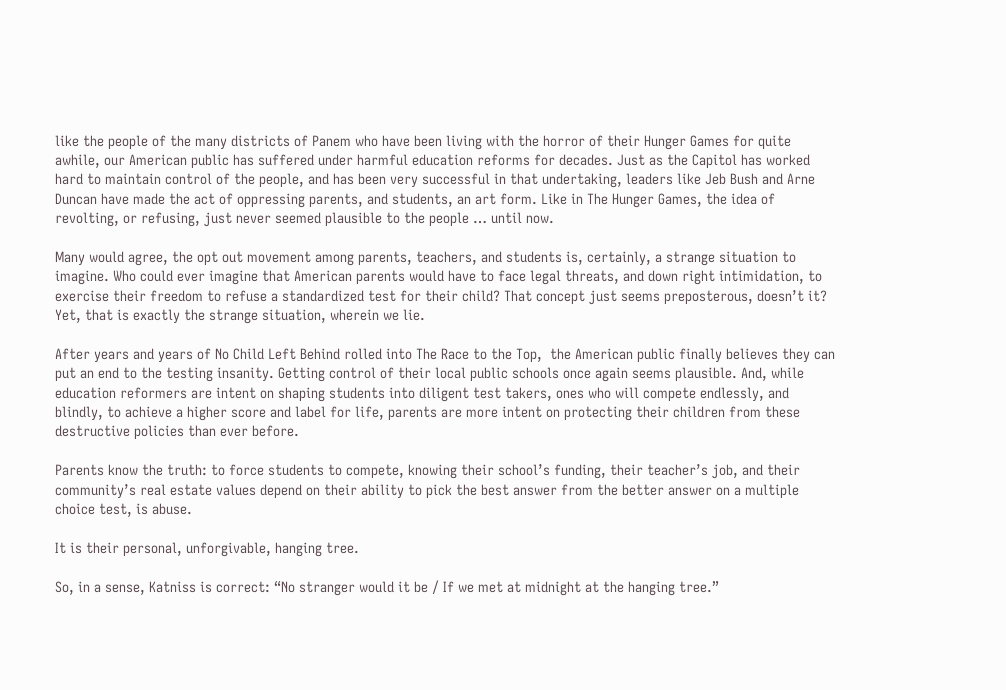like the people of the many districts of Panem who have been living with the horror of their Hunger Games for quite awhile, our American public has suffered under harmful education reforms for decades. Just as the Capitol has worked hard to maintain control of the people, and has been very successful in that undertaking, leaders like Jeb Bush and Arne Duncan have made the act of oppressing parents, and students, an art form. Like in The Hunger Games, the idea of revolting, or refusing, just never seemed plausible to the people … until now.

Many would agree, the opt out movement among parents, teachers, and students is, certainly, a strange situation to imagine. Who could ever imagine that American parents would have to face legal threats, and down right intimidation, to exercise their freedom to refuse a standardized test for their child? That concept just seems preposterous, doesn’t it? Yet, that is exactly the strange situation, wherein we lie.

After years and years of No Child Left Behind rolled into The Race to the Top,  the American public finally believes they can put an end to the testing insanity. Getting control of their local public schools once again seems plausible. And, while education reformers are intent on shaping students into diligent test takers, ones who will compete endlessly, and blindly, to achieve a higher score and label for life, parents are more intent on protecting their children from these destructive policies than ever before.

Parents know the truth: to force students to compete, knowing their school’s funding, their teacher’s job, and their community’s real estate values depend on their ability to pick the best answer from the better answer on a multiple choice test, is abuse.

It is their personal, unforgivable, hanging tree.

So, in a sense, Katniss is correct: “No stranger would it be / If we met at midnight at the hanging tree.”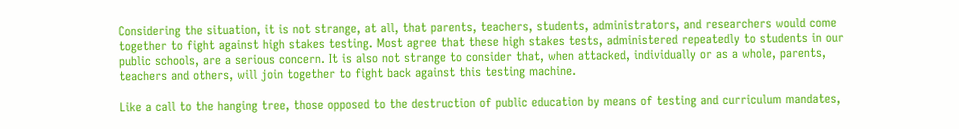Considering the situation, it is not strange, at all, that parents, teachers, students, administrators, and researchers would come together to fight against high stakes testing. Most agree that these high stakes tests, administered repeatedly to students in our public schools, are a serious concern. It is also not strange to consider that, when attacked, individually or as a whole, parents, teachers and others, will join together to fight back against this testing machine.

Like a call to the hanging tree, those opposed to the destruction of public education by means of testing and curriculum mandates,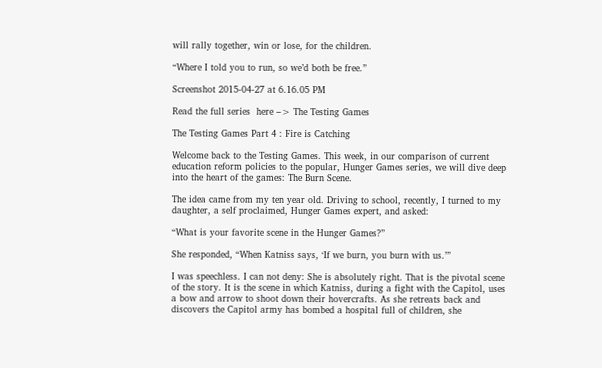will rally together, win or lose, for the children.

“Where I told you to run, so we’d both be free.”

Screenshot 2015-04-27 at 6.16.05 PM

Read the full series  here –> The Testing Games

The Testing Games Part 4 : Fire is Catching

Welcome back to the Testing Games. This week, in our comparison of current education reform policies to the popular, Hunger Games series, we will dive deep into the heart of the games: The Burn Scene.

The idea came from my ten year old. Driving to school, recently, I turned to my daughter, a self proclaimed, Hunger Games expert, and asked:

“What is your favorite scene in the Hunger Games?”

She responded, “When Katniss says, ‘If we burn, you burn with us.’”

I was speechless. I can not deny: She is absolutely right. That is the pivotal scene of the story. It is the scene in which Katniss, during a fight with the Capitol, uses a bow and arrow to shoot down their hovercrafts. As she retreats back and discovers the Capitol army has bombed a hospital full of children, she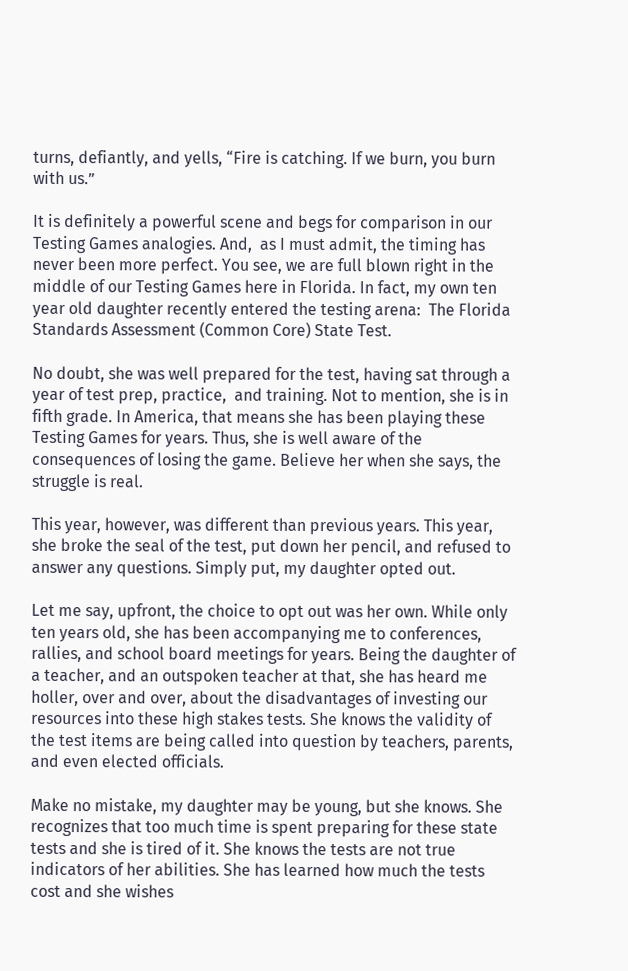turns, defiantly, and yells, “Fire is catching. If we burn, you burn with us.”

It is definitely a powerful scene and begs for comparison in our Testing Games analogies. And,  as I must admit, the timing has never been more perfect. You see, we are full blown right in the middle of our Testing Games here in Florida. In fact, my own ten year old daughter recently entered the testing arena:  The Florida Standards Assessment (Common Core) State Test.

No doubt, she was well prepared for the test, having sat through a year of test prep, practice,  and training. Not to mention, she is in fifth grade. In America, that means she has been playing these Testing Games for years. Thus, she is well aware of the consequences of losing the game. Believe her when she says, the struggle is real.

This year, however, was different than previous years. This year, she broke the seal of the test, put down her pencil, and refused to answer any questions. Simply put, my daughter opted out.

Let me say, upfront, the choice to opt out was her own. While only ten years old, she has been accompanying me to conferences, rallies, and school board meetings for years. Being the daughter of a teacher, and an outspoken teacher at that, she has heard me holler, over and over, about the disadvantages of investing our resources into these high stakes tests. She knows the validity of the test items are being called into question by teachers, parents, and even elected officials.

Make no mistake, my daughter may be young, but she knows. She recognizes that too much time is spent preparing for these state tests and she is tired of it. She knows the tests are not true indicators of her abilities. She has learned how much the tests cost and she wishes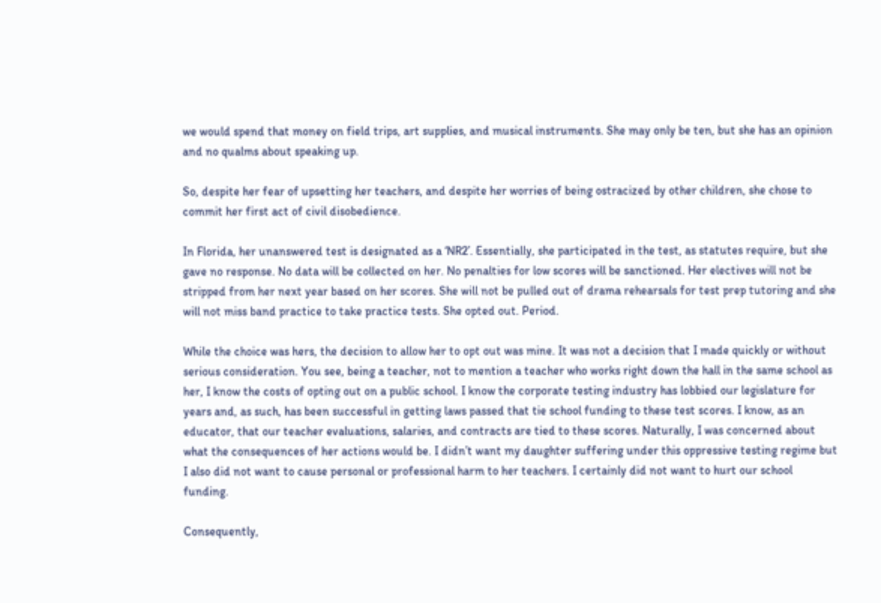we would spend that money on field trips, art supplies, and musical instruments. She may only be ten, but she has an opinion and no qualms about speaking up.

So, despite her fear of upsetting her teachers, and despite her worries of being ostracized by other children, she chose to commit her first act of civil disobedience.

In Florida, her unanswered test is designated as a ‘NR2’. Essentially, she participated in the test, as statutes require, but she gave no response. No data will be collected on her. No penalties for low scores will be sanctioned. Her electives will not be stripped from her next year based on her scores. She will not be pulled out of drama rehearsals for test prep tutoring and she will not miss band practice to take practice tests. She opted out. Period.

While the choice was hers, the decision to allow her to opt out was mine. It was not a decision that I made quickly or without serious consideration. You see, being a teacher, not to mention a teacher who works right down the hall in the same school as her, I know the costs of opting out on a public school. I know the corporate testing industry has lobbied our legislature for years and, as such, has been successful in getting laws passed that tie school funding to these test scores. I know, as an educator, that our teacher evaluations, salaries, and contracts are tied to these scores. Naturally, I was concerned about what the consequences of her actions would be. I didn’t want my daughter suffering under this oppressive testing regime but I also did not want to cause personal or professional harm to her teachers. I certainly did not want to hurt our school funding.

Consequently,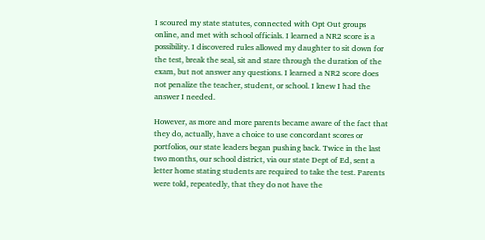I scoured my state statutes, connected with Opt Out groups online, and met with school officials. I learned a NR2 score is a possibility. I discovered rules allowed my daughter to sit down for the test, break the seal, sit and stare through the duration of the exam, but not answer any questions. I learned a NR2 score does not penalize the teacher, student, or school. I knew I had the answer I needed.

However, as more and more parents became aware of the fact that they do, actually, have a choice to use concordant scores or portfolios, our state leaders began pushing back. Twice in the last two months, our school district, via our state Dept of Ed, sent a letter home stating students are required to take the test. Parents were told, repeatedly, that they do not have the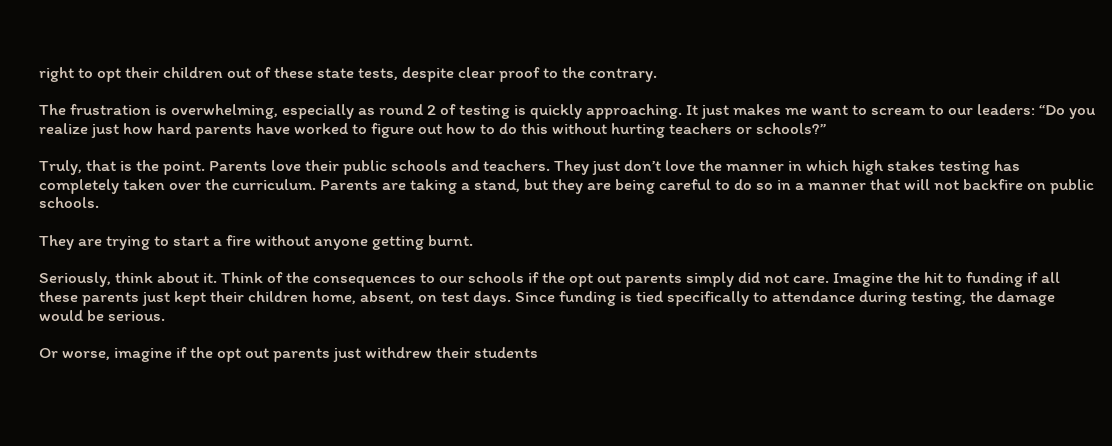right to opt their children out of these state tests, despite clear proof to the contrary.

The frustration is overwhelming, especially as round 2 of testing is quickly approaching. It just makes me want to scream to our leaders: “Do you realize just how hard parents have worked to figure out how to do this without hurting teachers or schools?”

Truly, that is the point. Parents love their public schools and teachers. They just don’t love the manner in which high stakes testing has completely taken over the curriculum. Parents are taking a stand, but they are being careful to do so in a manner that will not backfire on public schools.

They are trying to start a fire without anyone getting burnt.

Seriously, think about it. Think of the consequences to our schools if the opt out parents simply did not care. Imagine the hit to funding if all these parents just kept their children home, absent, on test days. Since funding is tied specifically to attendance during testing, the damage would be serious.

Or worse, imagine if the opt out parents just withdrew their students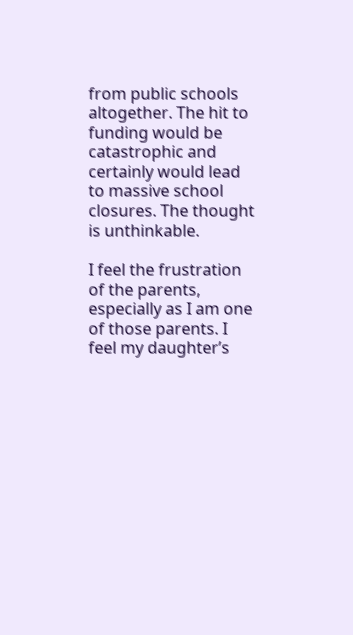from public schools altogether. The hit to funding would be catastrophic and certainly would lead to massive school closures. The thought is unthinkable.

I feel the frustration of the parents, especially as I am one of those parents. I feel my daughter’s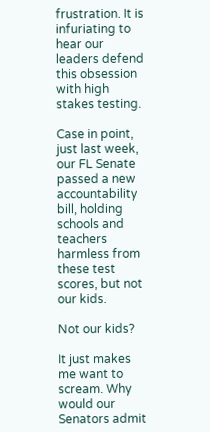frustration. It is infuriating to hear our leaders defend this obsession with high stakes testing.

Case in point, just last week, our FL Senate passed a new accountability bill, holding schools and teachers harmless from these test scores, but not our kids.

Not our kids?

It just makes me want to scream. Why would our Senators admit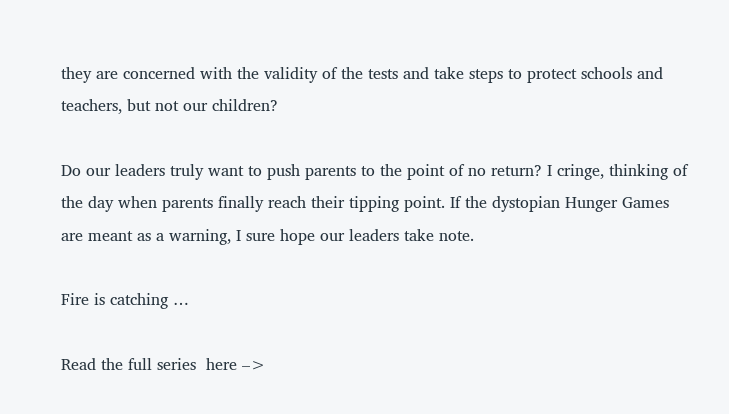they are concerned with the validity of the tests and take steps to protect schools and teachers, but not our children?

Do our leaders truly want to push parents to the point of no return? I cringe, thinking of the day when parents finally reach their tipping point. If the dystopian Hunger Games are meant as a warning, I sure hope our leaders take note.

Fire is catching …

Read the full series  here –>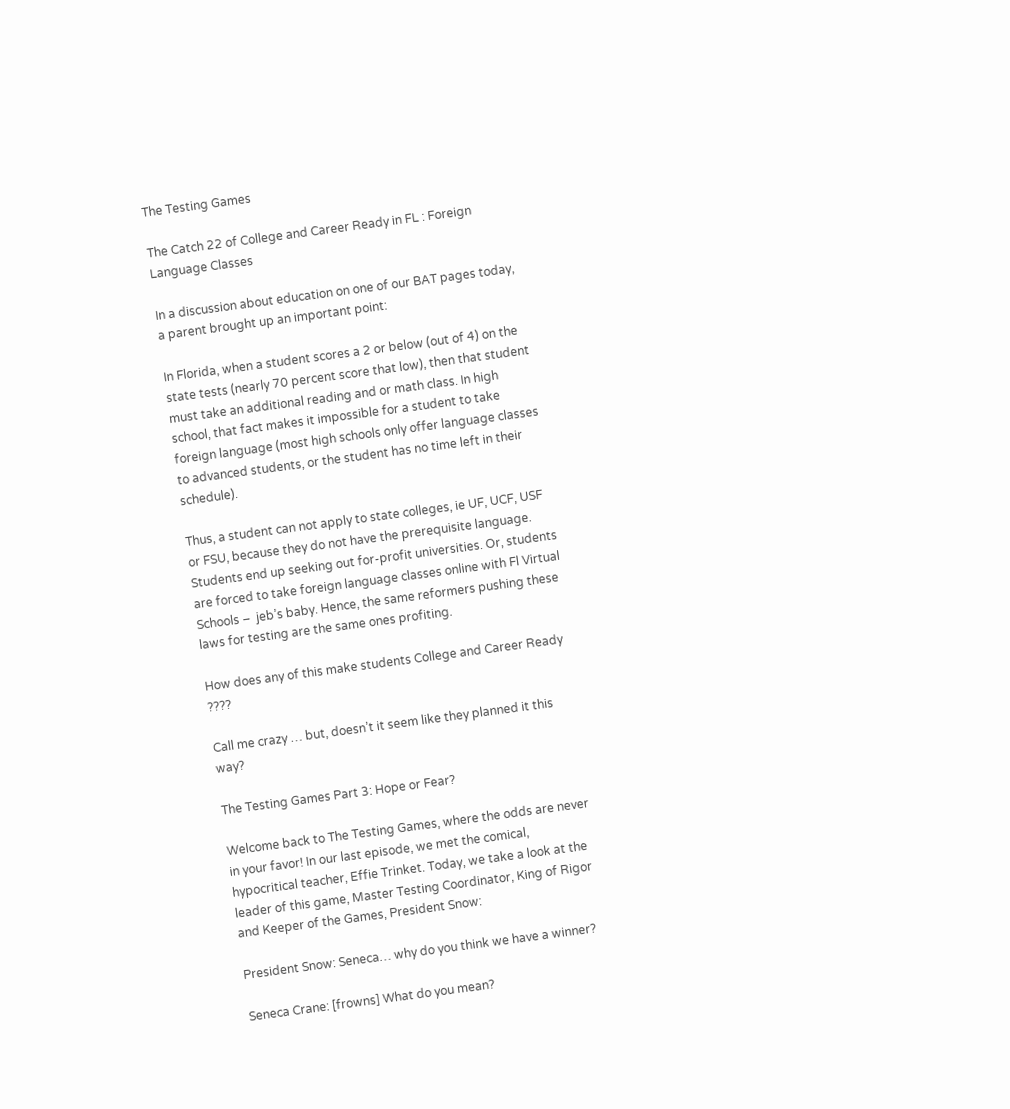The Testing Games

The Catch 22 of College and Career Ready in FL : Foreign Language Classes

In a discussion about education on one of our BAT pages today, a parent brought up an important point:

In Florida, when a student scores a 2 or below (out of 4) on the state tests (nearly 70 percent score that low), then that student must take an additional reading and or math class. In high school, that fact makes it impossible for a student to take foreign language (most high schools only offer language classes to advanced students, or the student has no time left in their schedule).

Thus, a student can not apply to state colleges, ie UF, UCF, USF or FSU, because they do not have the prerequisite language. Students end up seeking out for-profit universities. Or, students are forced to take foreign language classes online with Fl Virtual Schools –  jeb’s baby. Hence, the same reformers pushing these laws for testing are the same ones profiting.

How does any of this make students College and Career Ready ????

Call me crazy … but, doesn’t it seem like they planned it this way?

The Testing Games Part 3: Hope or Fear?

Welcome back to The Testing Games, where the odds are never in your favor! In our last episode, we met the comical, hypocritical teacher, Effie Trinket. Today, we take a look at the leader of this game, Master Testing Coordinator, King of Rigor and Keeper of the Games, President Snow:

President Snow: Seneca… why do you think we have a winner?

Seneca Crane: [frowns] What do you mean?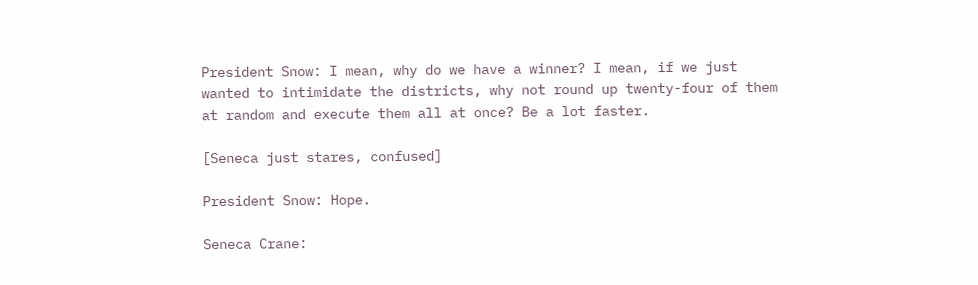President Snow: I mean, why do we have a winner? I mean, if we just wanted to intimidate the districts, why not round up twenty-four of them at random and execute them all at once? Be a lot faster.

[Seneca just stares, confused]

President Snow: Hope.

Seneca Crane: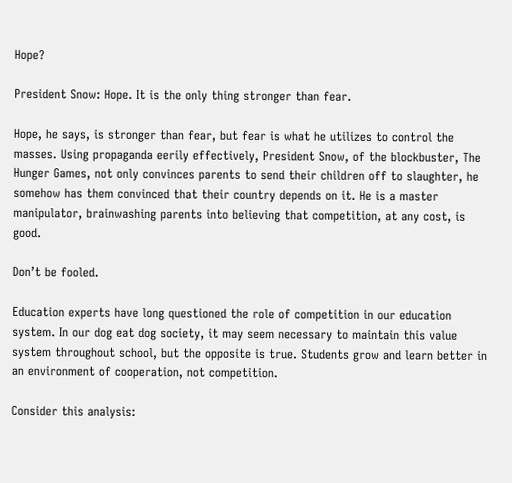Hope?

President Snow: Hope. It is the only thing stronger than fear.

Hope, he says, is stronger than fear, but fear is what he utilizes to control the masses. Using propaganda eerily effectively, President Snow, of the blockbuster, The Hunger Games, not only convinces parents to send their children off to slaughter, he somehow has them convinced that their country depends on it. He is a master manipulator, brainwashing parents into believing that competition, at any cost, is good.

Don’t be fooled.

Education experts have long questioned the role of competition in our education system. In our dog eat dog society, it may seem necessary to maintain this value system throughout school, but the opposite is true. Students grow and learn better in an environment of cooperation, not competition.

Consider this analysis: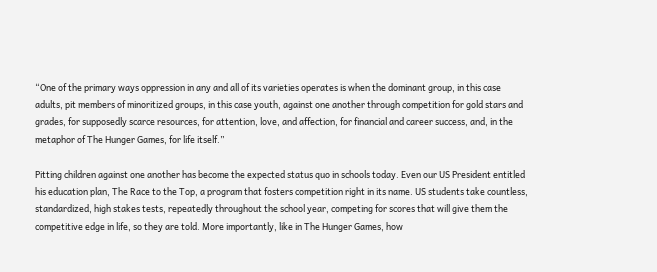“One of the primary ways oppression in any and all of its varieties operates is when the dominant group, in this case adults, pit members of minoritized groups, in this case youth, against one another through competition for gold stars and grades, for supposedly scarce resources, for attention, love, and affection, for financial and career success, and, in the metaphor of The Hunger Games, for life itself.”

Pitting children against one another has become the expected status quo in schools today. Even our US President entitled his education plan, The Race to the Top, a program that fosters competition right in its name. US students take countless, standardized, high stakes tests, repeatedly throughout the school year, competing for scores that will give them the competitive edge in life, so they are told. More importantly, like in The Hunger Games, how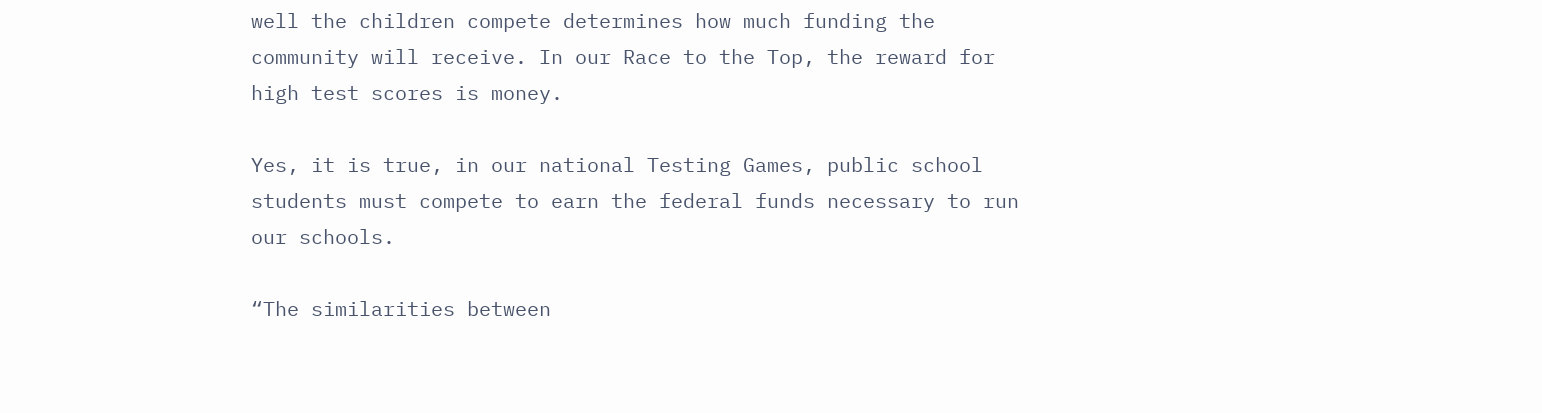well the children compete determines how much funding the community will receive. In our Race to the Top, the reward for high test scores is money.

Yes, it is true, in our national Testing Games, public school students must compete to earn the federal funds necessary to run our schools.

“The similarities between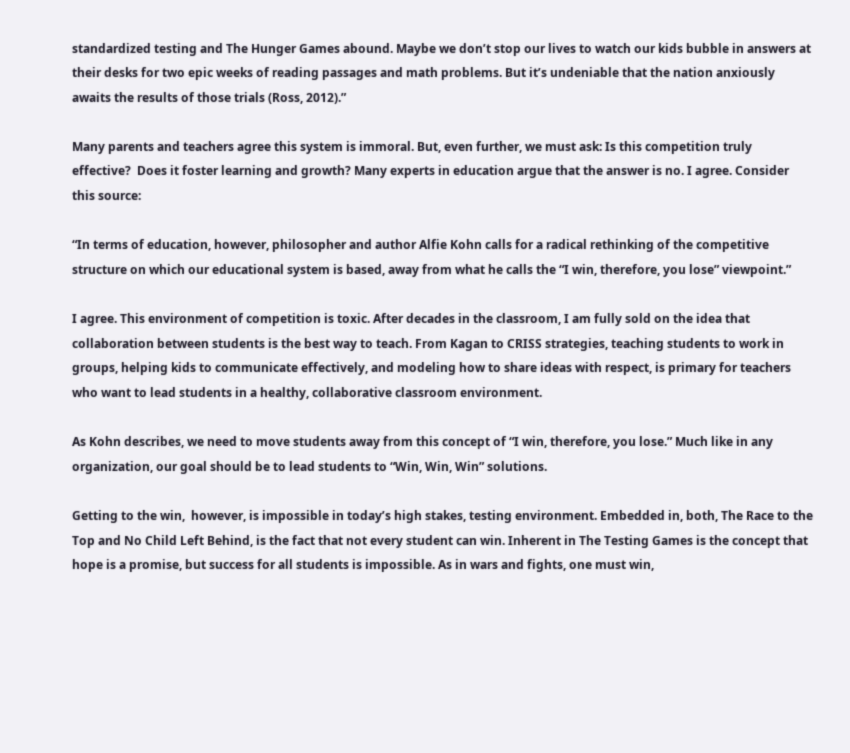standardized testing and The Hunger Games abound. Maybe we don’t stop our lives to watch our kids bubble in answers at their desks for two epic weeks of reading passages and math problems. But it’s undeniable that the nation anxiously awaits the results of those trials (Ross, 2012).”

Many parents and teachers agree this system is immoral. But, even further, we must ask: Is this competition truly effective?  Does it foster learning and growth? Many experts in education argue that the answer is no. I agree. Consider this source:

“In terms of education, however, philosopher and author Alfie Kohn calls for a radical rethinking of the competitive structure on which our educational system is based, away from what he calls the “I win, therefore, you lose” viewpoint.”

I agree. This environment of competition is toxic. After decades in the classroom, I am fully sold on the idea that collaboration between students is the best way to teach. From Kagan to CRISS strategies, teaching students to work in groups, helping kids to communicate effectively, and modeling how to share ideas with respect, is primary for teachers who want to lead students in a healthy, collaborative classroom environment.

As Kohn describes, we need to move students away from this concept of “I win, therefore, you lose.” Much like in any organization, our goal should be to lead students to “Win, Win, Win” solutions.

Getting to the win,  however, is impossible in today’s high stakes, testing environment. Embedded in, both, The Race to the Top and No Child Left Behind, is the fact that not every student can win. Inherent in The Testing Games is the concept that hope is a promise, but success for all students is impossible. As in wars and fights, one must win,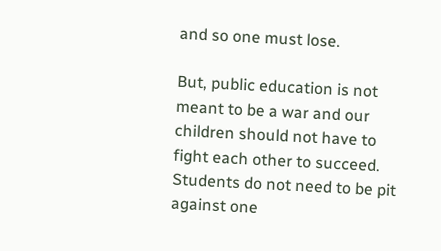and so one must lose.

But, public education is not meant to be a war and our children should not have to fight each other to succeed. Students do not need to be pit against one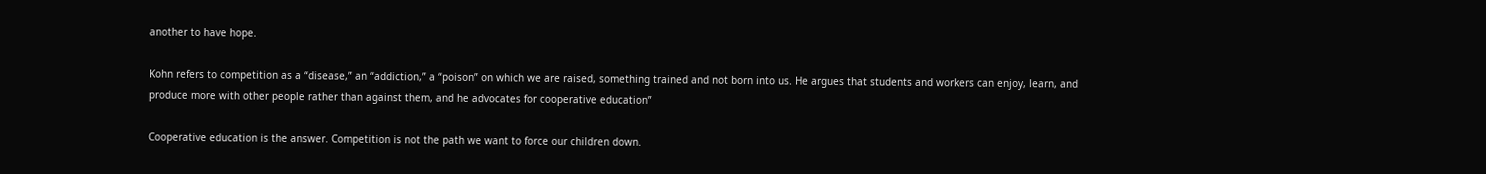another to have hope.

Kohn refers to competition as a “disease,” an “addiction,” a “poison” on which we are raised, something trained and not born into us. He argues that students and workers can enjoy, learn, and produce more with other people rather than against them, and he advocates for cooperative education”

Cooperative education is the answer. Competition is not the path we want to force our children down.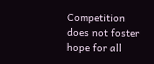Competition does not foster hope for all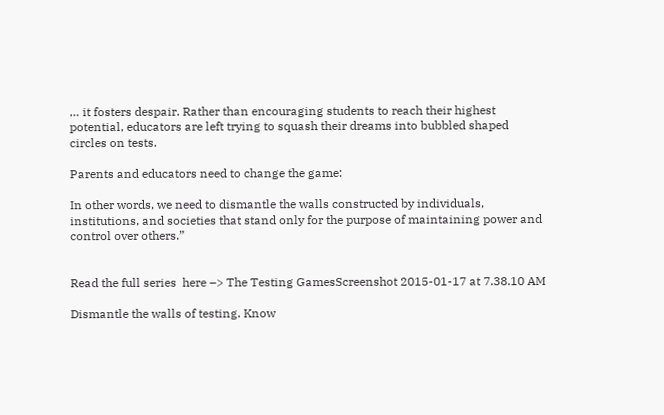… it fosters despair. Rather than encouraging students to reach their highest potential, educators are left trying to squash their dreams into bubbled shaped circles on tests.

Parents and educators need to change the game:

In other words, we need to dismantle the walls constructed by individuals, institutions, and societies that stand only for the purpose of maintaining power and control over others.”


Read the full series  here –> The Testing GamesScreenshot 2015-01-17 at 7.38.10 AM

Dismantle the walls of testing. Know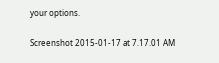your options.

Screenshot 2015-01-17 at 7.17.01 AM